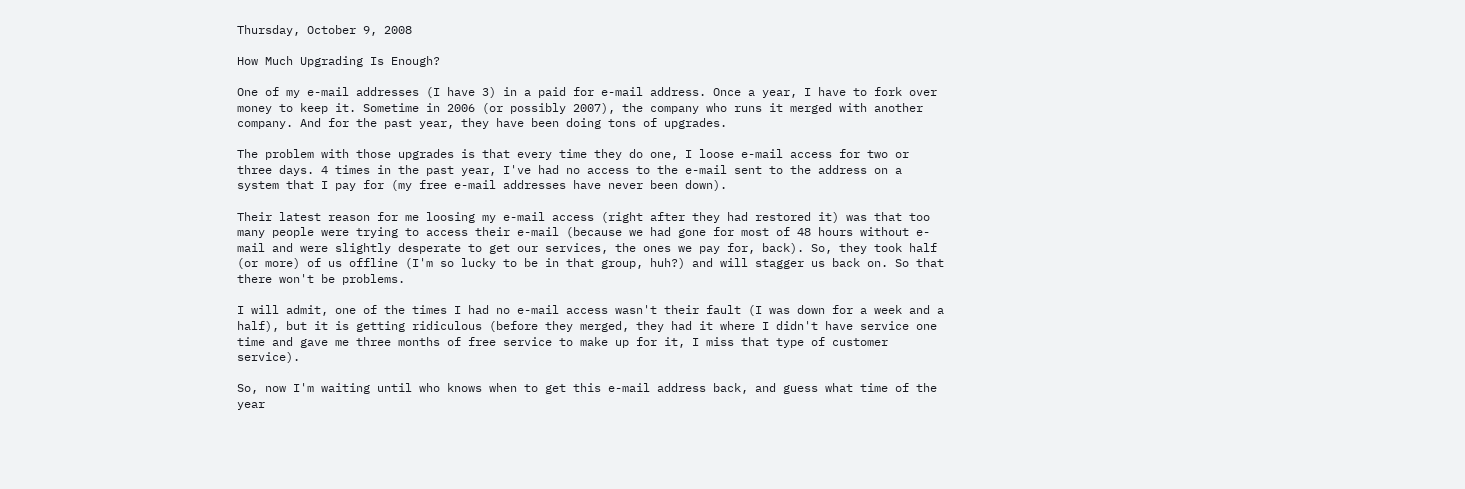Thursday, October 9, 2008

How Much Upgrading Is Enough?

One of my e-mail addresses (I have 3) in a paid for e-mail address. Once a year, I have to fork over money to keep it. Sometime in 2006 (or possibly 2007), the company who runs it merged with another company. And for the past year, they have been doing tons of upgrades.

The problem with those upgrades is that every time they do one, I loose e-mail access for two or three days. 4 times in the past year, I've had no access to the e-mail sent to the address on a system that I pay for (my free e-mail addresses have never been down).

Their latest reason for me loosing my e-mail access (right after they had restored it) was that too many people were trying to access their e-mail (because we had gone for most of 48 hours without e-mail and were slightly desperate to get our services, the ones we pay for, back). So, they took half (or more) of us offline (I'm so lucky to be in that group, huh?) and will stagger us back on. So that there won't be problems.

I will admit, one of the times I had no e-mail access wasn't their fault (I was down for a week and a half), but it is getting ridiculous (before they merged, they had it where I didn't have service one time and gave me three months of free service to make up for it, I miss that type of customer service).

So, now I'm waiting until who knows when to get this e-mail address back, and guess what time of the year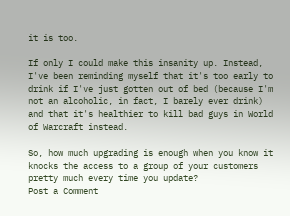it is too.

If only I could make this insanity up. Instead, I've been reminding myself that it's too early to drink if I've just gotten out of bed (because I'm not an alcoholic, in fact, I barely ever drink) and that it's healthier to kill bad guys in World of Warcraft instead.

So, how much upgrading is enough when you know it knocks the access to a group of your customers pretty much every time you update?
Post a Comment